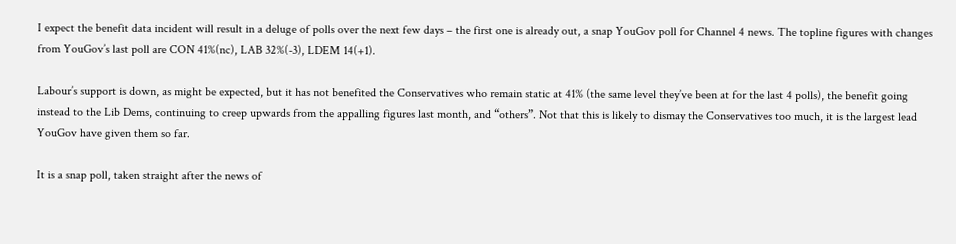I expect the benefit data incident will result in a deluge of polls over the next few days – the first one is already out, a snap YouGov poll for Channel 4 news. The topline figures with changes from YouGov’s last poll are CON 41%(nc), LAB 32%(-3), LDEM 14(+1).

Labour’s support is down, as might be expected, but it has not benefited the Conservatives who remain static at 41% (the same level they’ve been at for the last 4 polls), the benefit going instead to the Lib Dems, continuing to creep upwards from the appalling figures last month, and “others”. Not that this is likely to dismay the Conservatives too much, it is the largest lead YouGov have given them so far.

It is a snap poll, taken straight after the news of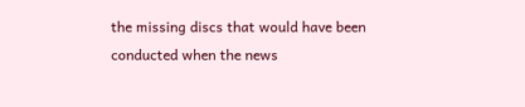the missing discs that would have been conducted when the news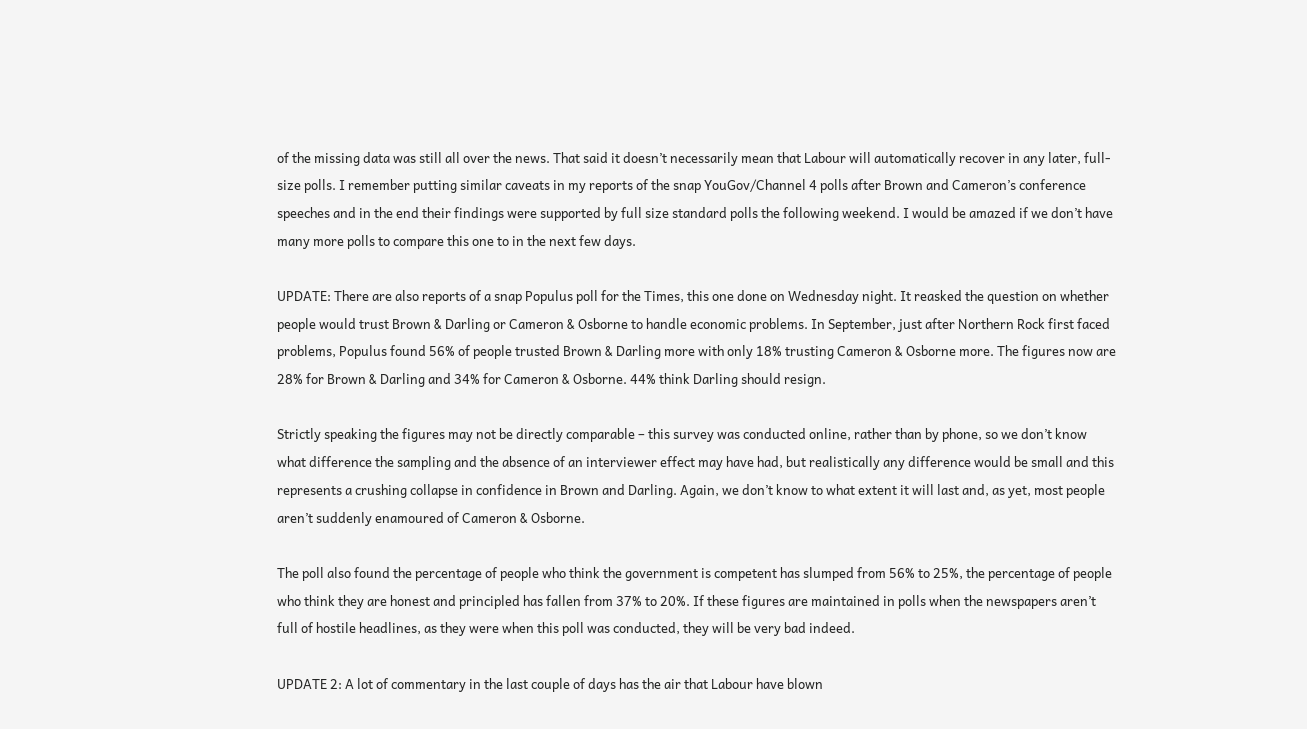of the missing data was still all over the news. That said it doesn’t necessarily mean that Labour will automatically recover in any later, full-size polls. I remember putting similar caveats in my reports of the snap YouGov/Channel 4 polls after Brown and Cameron’s conference speeches and in the end their findings were supported by full size standard polls the following weekend. I would be amazed if we don’t have many more polls to compare this one to in the next few days.

UPDATE: There are also reports of a snap Populus poll for the Times, this one done on Wednesday night. It reasked the question on whether people would trust Brown & Darling or Cameron & Osborne to handle economic problems. In September, just after Northern Rock first faced problems, Populus found 56% of people trusted Brown & Darling more with only 18% trusting Cameron & Osborne more. The figures now are 28% for Brown & Darling and 34% for Cameron & Osborne. 44% think Darling should resign.

Strictly speaking the figures may not be directly comparable – this survey was conducted online, rather than by phone, so we don’t know what difference the sampling and the absence of an interviewer effect may have had, but realistically any difference would be small and this represents a crushing collapse in confidence in Brown and Darling. Again, we don’t know to what extent it will last and, as yet, most people aren’t suddenly enamoured of Cameron & Osborne.

The poll also found the percentage of people who think the government is competent has slumped from 56% to 25%, the percentage of people who think they are honest and principled has fallen from 37% to 20%. If these figures are maintained in polls when the newspapers aren’t full of hostile headlines, as they were when this poll was conducted, they will be very bad indeed.

UPDATE 2: A lot of commentary in the last couple of days has the air that Labour have blown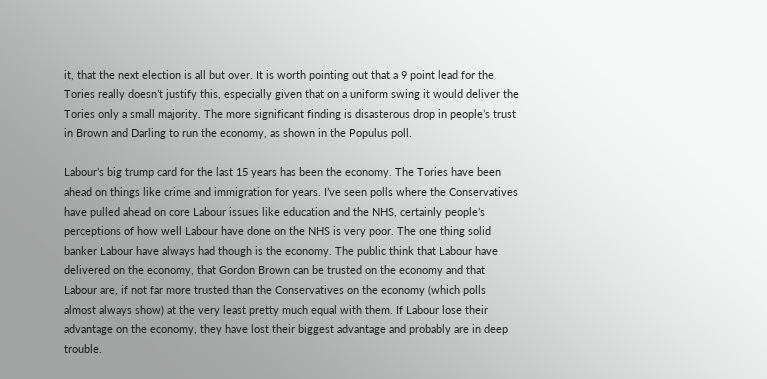it, that the next election is all but over. It is worth pointing out that a 9 point lead for the Tories really doesn’t justify this, especially given that on a uniform swing it would deliver the Tories only a small majority. The more significant finding is disasterous drop in people’s trust in Brown and Darling to run the economy, as shown in the Populus poll.

Labour’s big trump card for the last 15 years has been the economy. The Tories have been ahead on things like crime and immigration for years. I’ve seen polls where the Conservatives have pulled ahead on core Labour issues like education and the NHS, certainly people’s perceptions of how well Labour have done on the NHS is very poor. The one thing solid banker Labour have always had though is the economy. The public think that Labour have delivered on the economy, that Gordon Brown can be trusted on the economy and that Labour are, if not far more trusted than the Conservatives on the economy (which polls almost always show) at the very least pretty much equal with them. If Labour lose their advantage on the economy, they have lost their biggest advantage and probably are in deep trouble.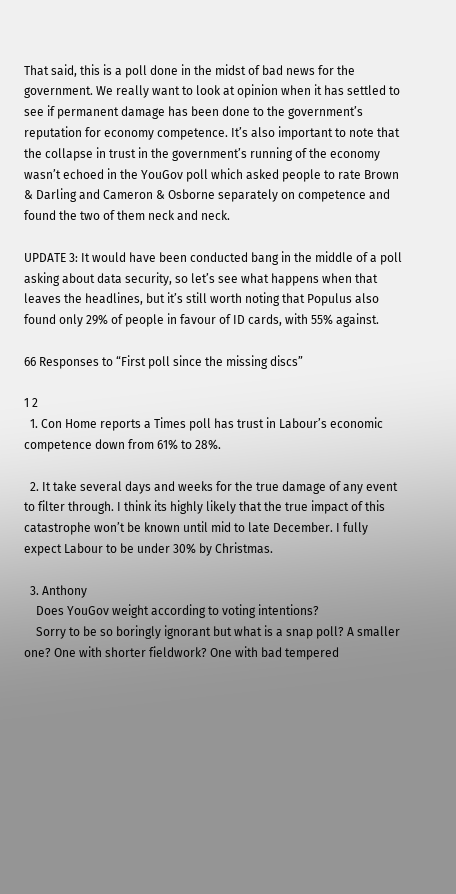That said, this is a poll done in the midst of bad news for the government. We really want to look at opinion when it has settled to see if permanent damage has been done to the government’s reputation for economy competence. It’s also important to note that the collapse in trust in the government’s running of the economy wasn’t echoed in the YouGov poll which asked people to rate Brown & Darling and Cameron & Osborne separately on competence and found the two of them neck and neck.

UPDATE 3: It would have been conducted bang in the middle of a poll asking about data security, so let’s see what happens when that leaves the headlines, but it’s still worth noting that Populus also found only 29% of people in favour of ID cards, with 55% against.

66 Responses to “First poll since the missing discs”

1 2
  1. Con Home reports a Times poll has trust in Labour’s economic competence down from 61% to 28%.

  2. It take several days and weeks for the true damage of any event to filter through. I think its highly likely that the true impact of this catastrophe won’t be known until mid to late December. I fully expect Labour to be under 30% by Christmas.

  3. Anthony
    Does YouGov weight according to voting intentions?
    Sorry to be so boringly ignorant but what is a snap poll? A smaller one? One with shorter fieldwork? One with bad tempered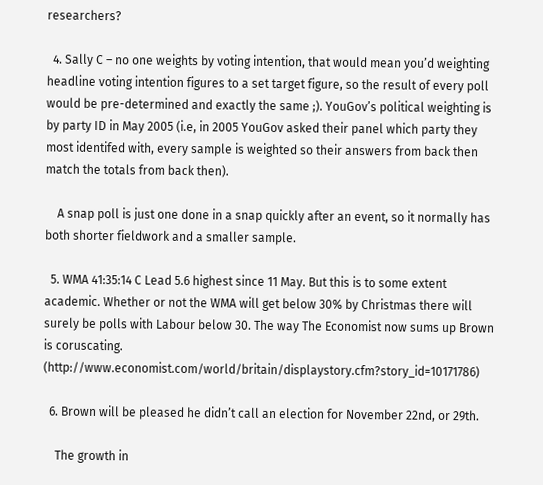researchers?

  4. Sally C – no one weights by voting intention, that would mean you’d weighting headline voting intention figures to a set target figure, so the result of every poll would be pre-determined and exactly the same ;). YouGov’s political weighting is by party ID in May 2005 (i.e, in 2005 YouGov asked their panel which party they most identifed with, every sample is weighted so their answers from back then match the totals from back then).

    A snap poll is just one done in a snap quickly after an event, so it normally has both shorter fieldwork and a smaller sample.

  5. WMA 41:35:14 C Lead 5.6 highest since 11 May. But this is to some extent academic. Whether or not the WMA will get below 30% by Christmas there will surely be polls with Labour below 30. The way The Economist now sums up Brown is coruscating. (http://www.economist.com/world/britain/displaystory.cfm?story_id=10171786)

  6. Brown will be pleased he didn’t call an election for November 22nd, or 29th.

    The growth in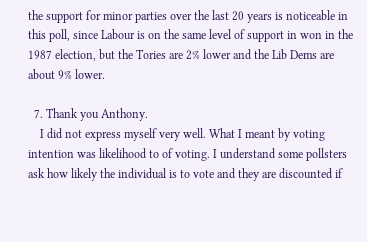the support for minor parties over the last 20 years is noticeable in this poll, since Labour is on the same level of support in won in the 1987 election, but the Tories are 2% lower and the Lib Dems are about 9% lower.

  7. Thank you Anthony.
    I did not express myself very well. What I meant by voting intention was likelihood to of voting. I understand some pollsters ask how likely the individual is to vote and they are discounted if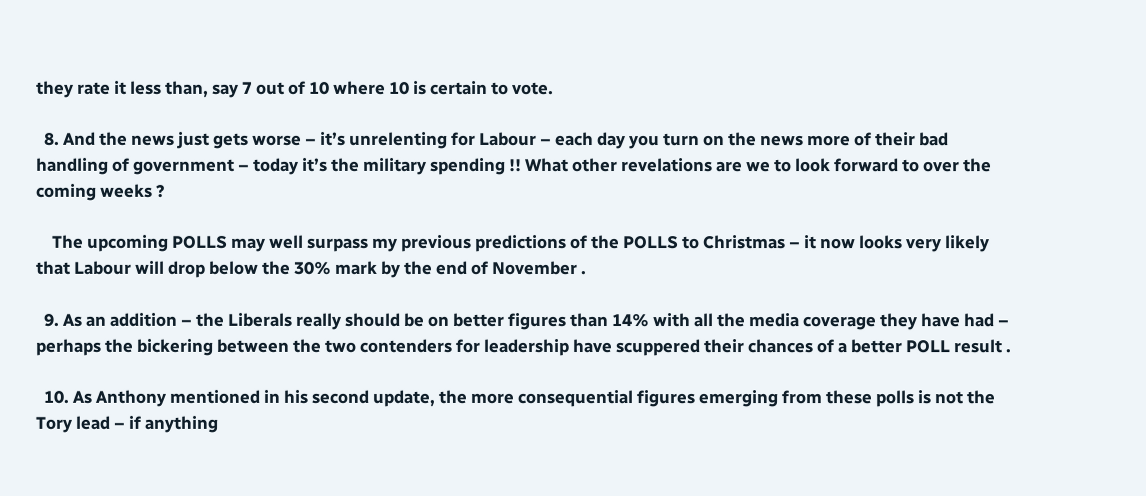they rate it less than, say 7 out of 10 where 10 is certain to vote.

  8. And the news just gets worse – it’s unrelenting for Labour – each day you turn on the news more of their bad handling of government – today it’s the military spending !! What other revelations are we to look forward to over the coming weeks ?

    The upcoming POLLS may well surpass my previous predictions of the POLLS to Christmas – it now looks very likely that Labour will drop below the 30% mark by the end of November .

  9. As an addition – the Liberals really should be on better figures than 14% with all the media coverage they have had – perhaps the bickering between the two contenders for leadership have scuppered their chances of a better POLL result .

  10. As Anthony mentioned in his second update, the more consequential figures emerging from these polls is not the Tory lead – if anything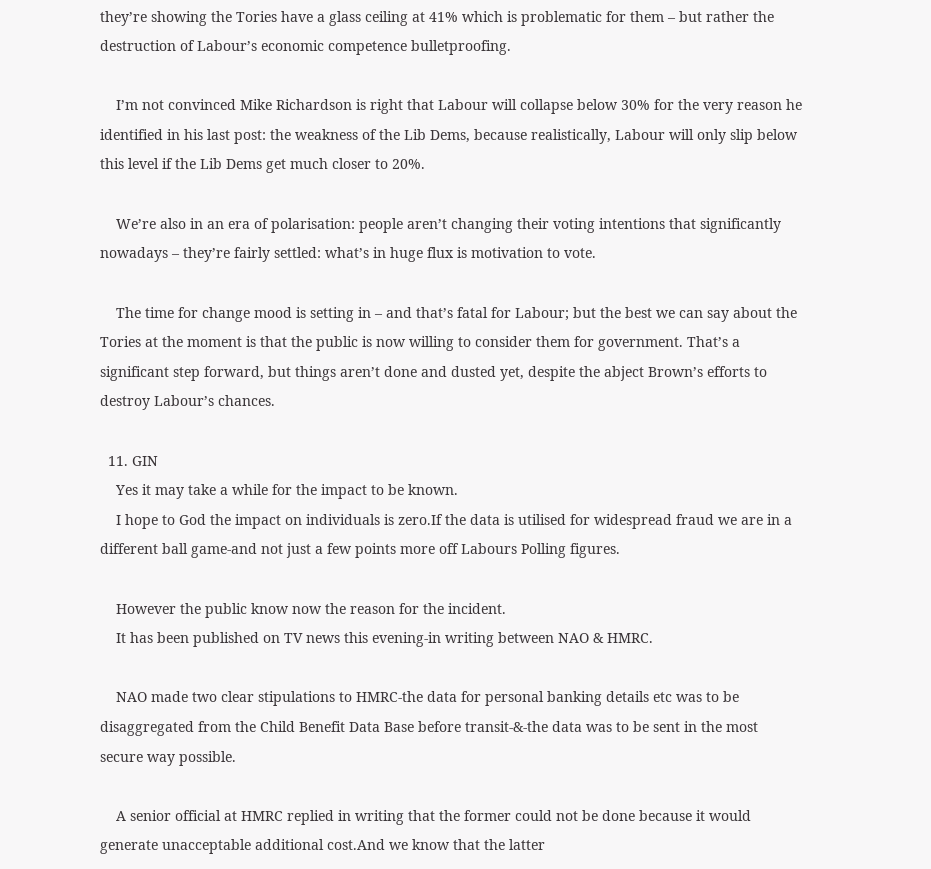they’re showing the Tories have a glass ceiling at 41% which is problematic for them – but rather the destruction of Labour’s economic competence bulletproofing.

    I’m not convinced Mike Richardson is right that Labour will collapse below 30% for the very reason he identified in his last post: the weakness of the Lib Dems, because realistically, Labour will only slip below this level if the Lib Dems get much closer to 20%.

    We’re also in an era of polarisation: people aren’t changing their voting intentions that significantly nowadays – they’re fairly settled: what’s in huge flux is motivation to vote.

    The time for change mood is setting in – and that’s fatal for Labour; but the best we can say about the Tories at the moment is that the public is now willing to consider them for government. That’s a significant step forward, but things aren’t done and dusted yet, despite the abject Brown’s efforts to destroy Labour’s chances.

  11. GIN
    Yes it may take a while for the impact to be known.
    I hope to God the impact on individuals is zero.If the data is utilised for widespread fraud we are in a different ball game-and not just a few points more off Labours Polling figures.

    However the public know now the reason for the incident.
    It has been published on TV news this evening-in writing between NAO & HMRC.

    NAO made two clear stipulations to HMRC-the data for personal banking details etc was to be disaggregated from the Child Benefit Data Base before transit-&-the data was to be sent in the most secure way possible.

    A senior official at HMRC replied in writing that the former could not be done because it would generate unacceptable additional cost.And we know that the latter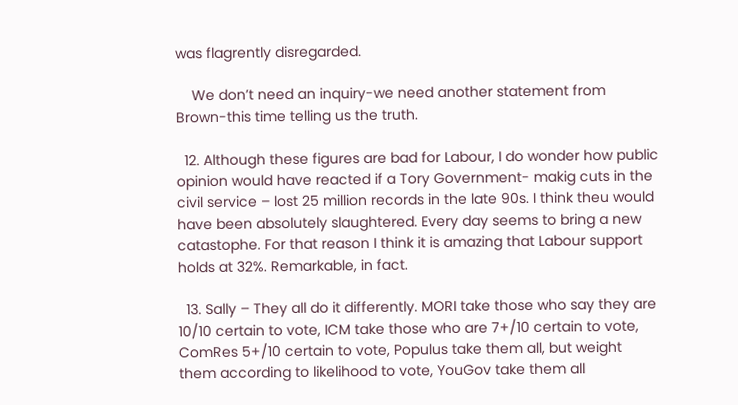was flagrently disregarded.

    We don’t need an inquiry-we need another statement from Brown-this time telling us the truth.

  12. Although these figures are bad for Labour, I do wonder how public opinion would have reacted if a Tory Government- makig cuts in the civil service – lost 25 million records in the late 90s. I think theu would have been absolutely slaughtered. Every day seems to bring a new catastophe. For that reason I think it is amazing that Labour support holds at 32%. Remarkable, in fact.

  13. Sally – They all do it differently. MORI take those who say they are 10/10 certain to vote, ICM take those who are 7+/10 certain to vote, ComRes 5+/10 certain to vote, Populus take them all, but weight them according to likelihood to vote, YouGov take them all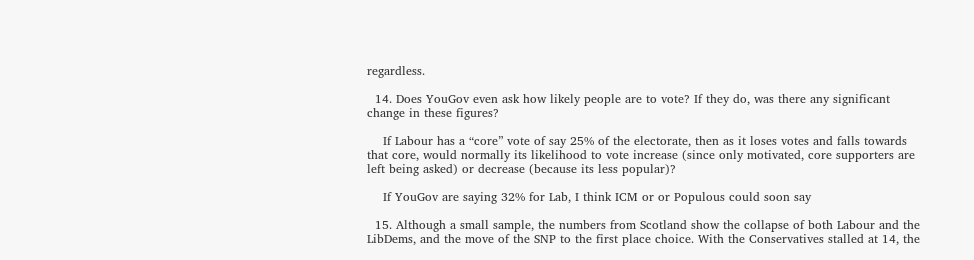regardless.

  14. Does YouGov even ask how likely people are to vote? If they do, was there any significant change in these figures?

    If Labour has a “core” vote of say 25% of the electorate, then as it loses votes and falls towards that core, would normally its likelihood to vote increase (since only motivated, core supporters are left being asked) or decrease (because its less popular)?

    If YouGov are saying 32% for Lab, I think ICM or or Populous could soon say

  15. Although a small sample, the numbers from Scotland show the collapse of both Labour and the LibDems, and the move of the SNP to the first place choice. With the Conservatives stalled at 14, the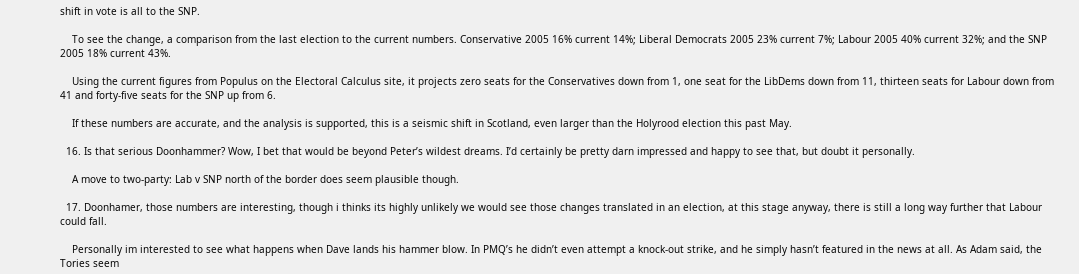shift in vote is all to the SNP.

    To see the change, a comparison from the last election to the current numbers. Conservative 2005 16% current 14%; Liberal Democrats 2005 23% current 7%; Labour 2005 40% current 32%; and the SNP 2005 18% current 43%.

    Using the current figures from Populus on the Electoral Calculus site, it projects zero seats for the Conservatives down from 1, one seat for the LibDems down from 11, thirteen seats for Labour down from 41 and forty-five seats for the SNP up from 6.

    If these numbers are accurate, and the analysis is supported, this is a seismic shift in Scotland, even larger than the Holyrood election this past May.

  16. Is that serious Doonhammer? Wow, I bet that would be beyond Peter’s wildest dreams. I’d certainly be pretty darn impressed and happy to see that, but doubt it personally.

    A move to two-party: Lab v SNP north of the border does seem plausible though.

  17. Doonhamer, those numbers are interesting, though i thinks its highly unlikely we would see those changes translated in an election, at this stage anyway, there is still a long way further that Labour could fall.

    Personally im interested to see what happens when Dave lands his hammer blow. In PMQ’s he didn’t even attempt a knock-out strike, and he simply hasn’t featured in the news at all. As Adam said, the Tories seem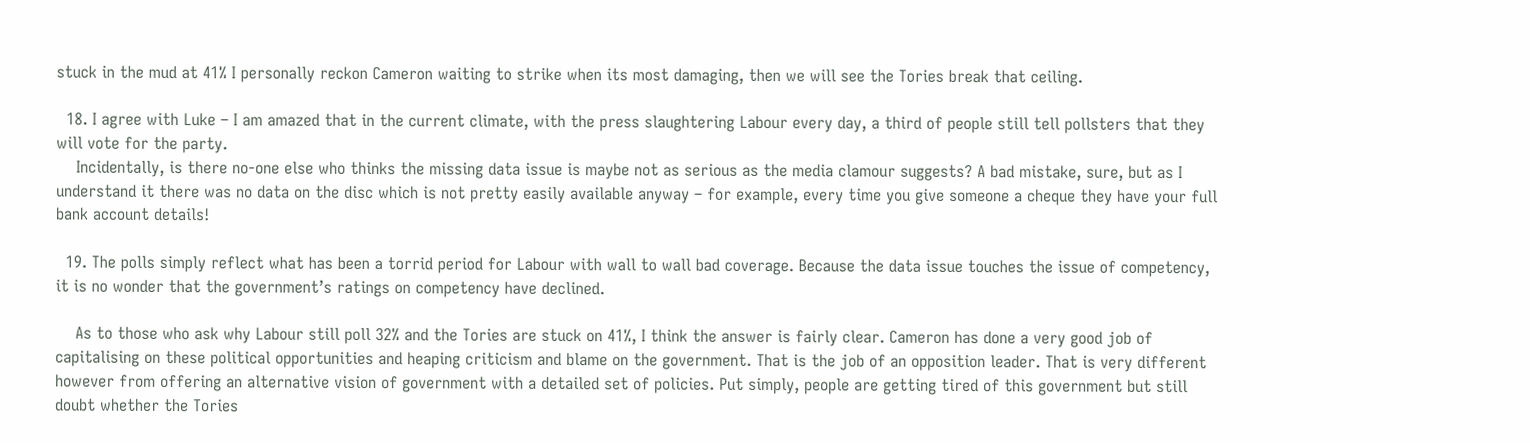stuck in the mud at 41% I personally reckon Cameron waiting to strike when its most damaging, then we will see the Tories break that ceiling.

  18. I agree with Luke – I am amazed that in the current climate, with the press slaughtering Labour every day, a third of people still tell pollsters that they will vote for the party.
    Incidentally, is there no-one else who thinks the missing data issue is maybe not as serious as the media clamour suggests? A bad mistake, sure, but as I understand it there was no data on the disc which is not pretty easily available anyway – for example, every time you give someone a cheque they have your full bank account details!

  19. The polls simply reflect what has been a torrid period for Labour with wall to wall bad coverage. Because the data issue touches the issue of competency, it is no wonder that the government’s ratings on competency have declined.

    As to those who ask why Labour still poll 32% and the Tories are stuck on 41%, I think the answer is fairly clear. Cameron has done a very good job of capitalising on these political opportunities and heaping criticism and blame on the government. That is the job of an opposition leader. That is very different however from offering an alternative vision of government with a detailed set of policies. Put simply, people are getting tired of this government but still doubt whether the Tories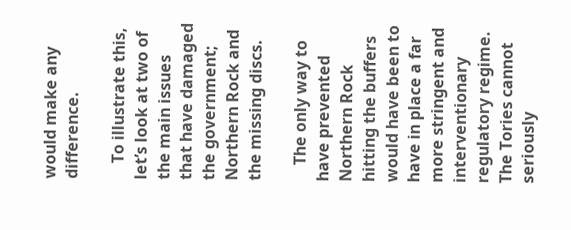would make any difference.

    To illustrate this, let’s look at two of the main issues that have damaged the government; Northern Rock and the missing discs.

    The only way to have prevented Northern Rock hitting the buffers would have been to have in place a far more stringent and interventionary regulatory regime. The Tories cannot seriously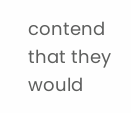contend that they would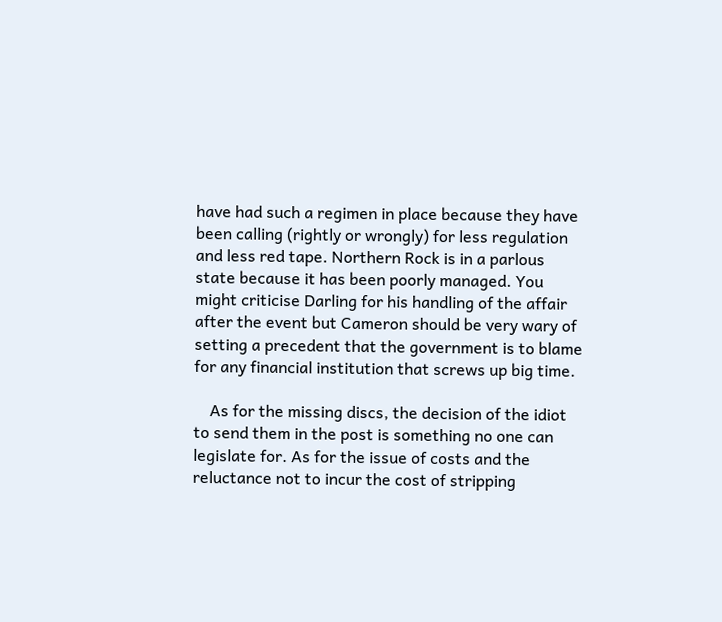have had such a regimen in place because they have been calling (rightly or wrongly) for less regulation and less red tape. Northern Rock is in a parlous state because it has been poorly managed. You might criticise Darling for his handling of the affair after the event but Cameron should be very wary of setting a precedent that the government is to blame for any financial institution that screws up big time.

    As for the missing discs, the decision of the idiot to send them in the post is something no one can legislate for. As for the issue of costs and the reluctance not to incur the cost of stripping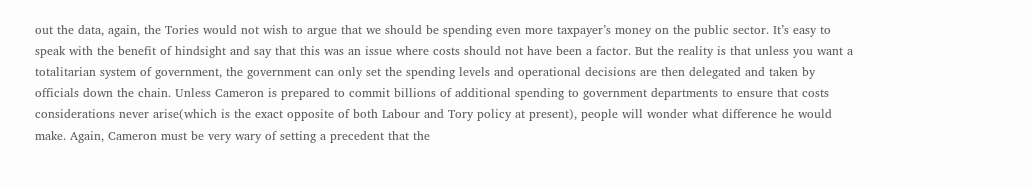out the data, again, the Tories would not wish to argue that we should be spending even more taxpayer’s money on the public sector. It’s easy to speak with the benefit of hindsight and say that this was an issue where costs should not have been a factor. But the reality is that unless you want a totalitarian system of government, the government can only set the spending levels and operational decisions are then delegated and taken by officials down the chain. Unless Cameron is prepared to commit billions of additional spending to government departments to ensure that costs considerations never arise(which is the exact opposite of both Labour and Tory policy at present), people will wonder what difference he would make. Again, Cameron must be very wary of setting a precedent that the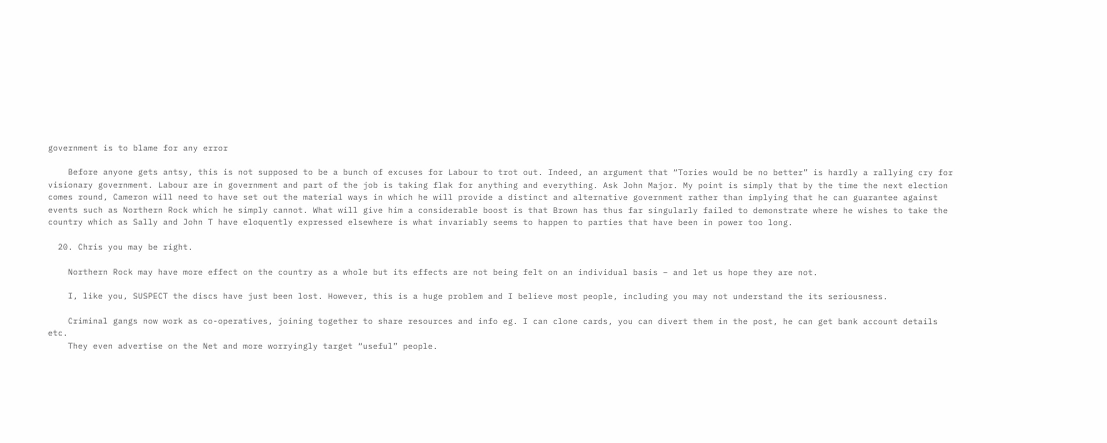government is to blame for any error

    Before anyone gets antsy, this is not supposed to be a bunch of excuses for Labour to trot out. Indeed, an argument that “Tories would be no better” is hardly a rallying cry for visionary government. Labour are in government and part of the job is taking flak for anything and everything. Ask John Major. My point is simply that by the time the next election comes round, Cameron will need to have set out the material ways in which he will provide a distinct and alternative government rather than implying that he can guarantee against events such as Northern Rock which he simply cannot. What will give him a considerable boost is that Brown has thus far singularly failed to demonstrate where he wishes to take the country which as Sally and John T have eloquently expressed elsewhere is what invariably seems to happen to parties that have been in power too long.

  20. Chris you may be right.

    Northern Rock may have more effect on the country as a whole but its effects are not being felt on an individual basis – and let us hope they are not.

    I, like you, SUSPECT the discs have just been lost. However, this is a huge problem and I believe most people, including you may not understand the its seriousness.

    Criminal gangs now work as co-operatives, joining together to share resources and info eg. I can clone cards, you can divert them in the post, he can get bank account details etc.
    They even advertise on the Net and more worryingly target “useful” people.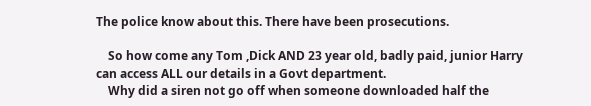The police know about this. There have been prosecutions.

    So how come any Tom ,Dick AND 23 year old, badly paid, junior Harry can access ALL our details in a Govt department.
    Why did a siren not go off when someone downloaded half the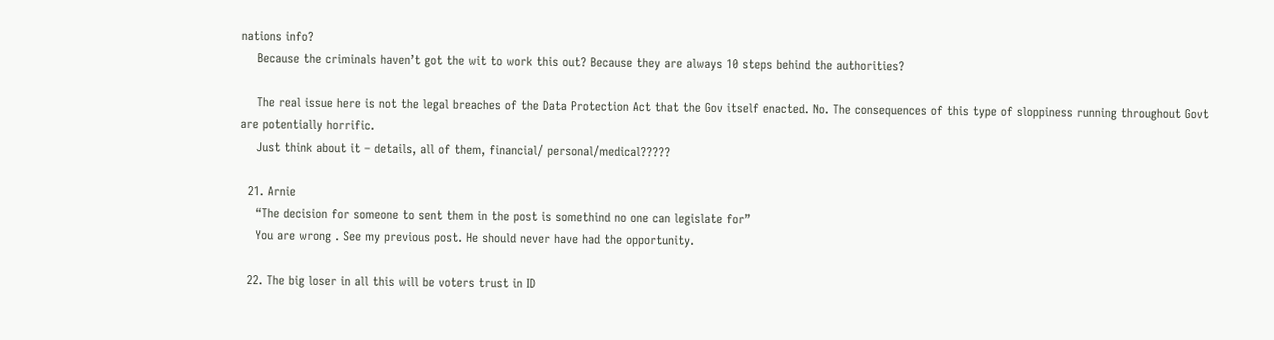nations info?
    Because the criminals haven’t got the wit to work this out? Because they are always 10 steps behind the authorities?

    The real issue here is not the legal breaches of the Data Protection Act that the Gov itself enacted. No. The consequences of this type of sloppiness running throughout Govt are potentially horrific.
    Just think about it – details, all of them, financial/ personal/medical?????

  21. Arnie
    “The decision for someone to sent them in the post is somethind no one can legislate for”
    You are wrong . See my previous post. He should never have had the opportunity.

  22. The big loser in all this will be voters trust in ID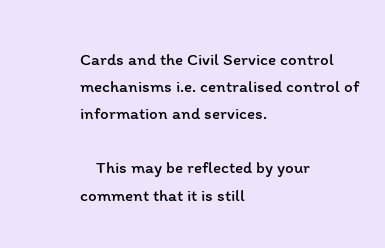Cards and the Civil Service control mechanisms i.e. centralised control of information and services.

    This may be reflected by your comment that it is still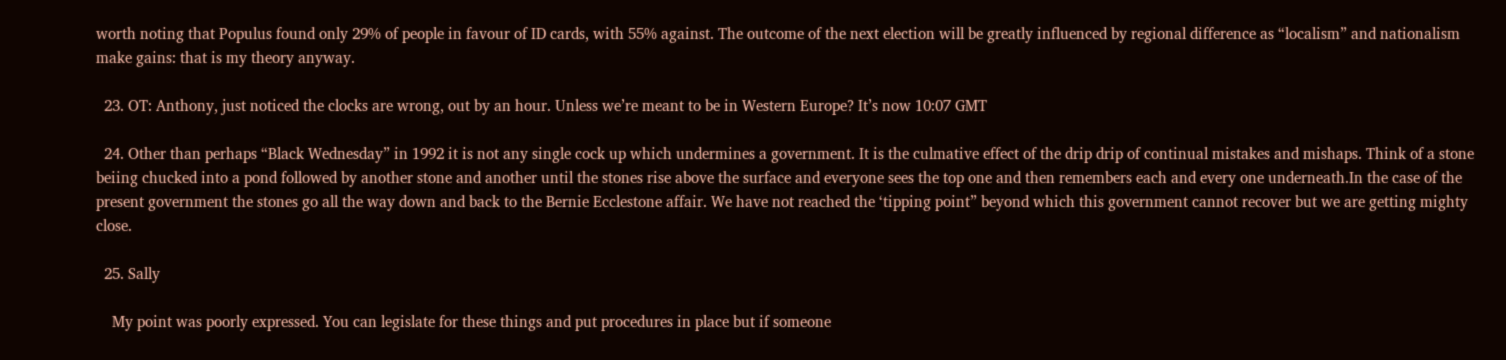worth noting that Populus found only 29% of people in favour of ID cards, with 55% against. The outcome of the next election will be greatly influenced by regional difference as “localism” and nationalism make gains: that is my theory anyway.

  23. OT: Anthony, just noticed the clocks are wrong, out by an hour. Unless we’re meant to be in Western Europe? It’s now 10:07 GMT

  24. Other than perhaps “Black Wednesday” in 1992 it is not any single cock up which undermines a government. It is the culmative effect of the drip drip of continual mistakes and mishaps. Think of a stone beiing chucked into a pond followed by another stone and another until the stones rise above the surface and everyone sees the top one and then remembers each and every one underneath.In the case of the present government the stones go all the way down and back to the Bernie Ecclestone affair. We have not reached the ‘tipping point” beyond which this government cannot recover but we are getting mighty close.

  25. Sally

    My point was poorly expressed. You can legislate for these things and put procedures in place but if someone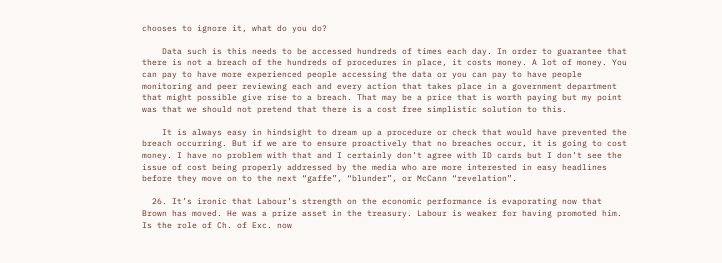chooses to ignore it, what do you do?

    Data such is this needs to be accessed hundreds of times each day. In order to guarantee that there is not a breach of the hundreds of procedures in place, it costs money. A lot of money. You can pay to have more experienced people accessing the data or you can pay to have people monitoring and peer reviewing each and every action that takes place in a government department that might possible give rise to a breach. That may be a price that is worth paying but my point was that we should not pretend that there is a cost free simplistic solution to this.

    It is always easy in hindsight to dream up a procedure or check that would have prevented the breach occurring. But if we are to ensure proactively that no breaches occur, it is going to cost money. I have no problem with that and I certainly don’t agree with ID cards but I don’t see the issue of cost being properly addressed by the media who are more interested in easy headlines before they move on to the next “gaffe”, “blunder”, or McCann “revelation”.

  26. It’s ironic that Labour’s strength on the economic performance is evaporating now that Brown has moved. He was a prize asset in the treasury. Labour is weaker for having promoted him. Is the role of Ch. of Exc. now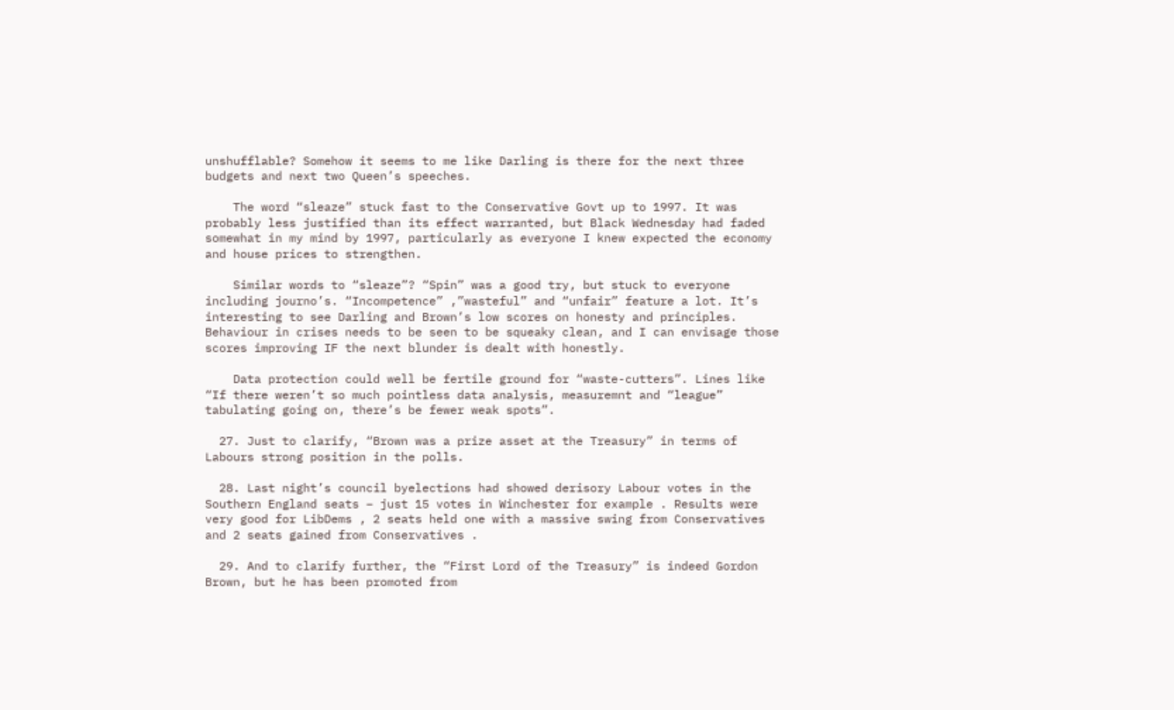unshufflable? Somehow it seems to me like Darling is there for the next three budgets and next two Queen’s speeches.

    The word “sleaze” stuck fast to the Conservative Govt up to 1997. It was probably less justified than its effect warranted, but Black Wednesday had faded somewhat in my mind by 1997, particularly as everyone I knew expected the economy and house prices to strengthen.

    Similar words to “sleaze”? “Spin” was a good try, but stuck to everyone including journo’s. “Incompetence” ,”wasteful” and “unfair” feature a lot. It’s interesting to see Darling and Brown’s low scores on honesty and principles. Behaviour in crises needs to be seen to be squeaky clean, and I can envisage those scores improving IF the next blunder is dealt with honestly.

    Data protection could well be fertile ground for “waste-cutters”. Lines like “If there weren’t so much pointless data analysis, measuremnt and “league” tabulating going on, there’s be fewer weak spots”.

  27. Just to clarify, “Brown was a prize asset at the Treasury” in terms of Labours strong position in the polls.

  28. Last night’s council byelections had showed derisory Labour votes in the Southern England seats – just 15 votes in Winchester for example . Results were very good for LibDems , 2 seats held one with a massive swing from Conservatives and 2 seats gained from Conservatives .

  29. And to clarify further, the “First Lord of the Treasury” is indeed Gordon Brown, but he has been promoted from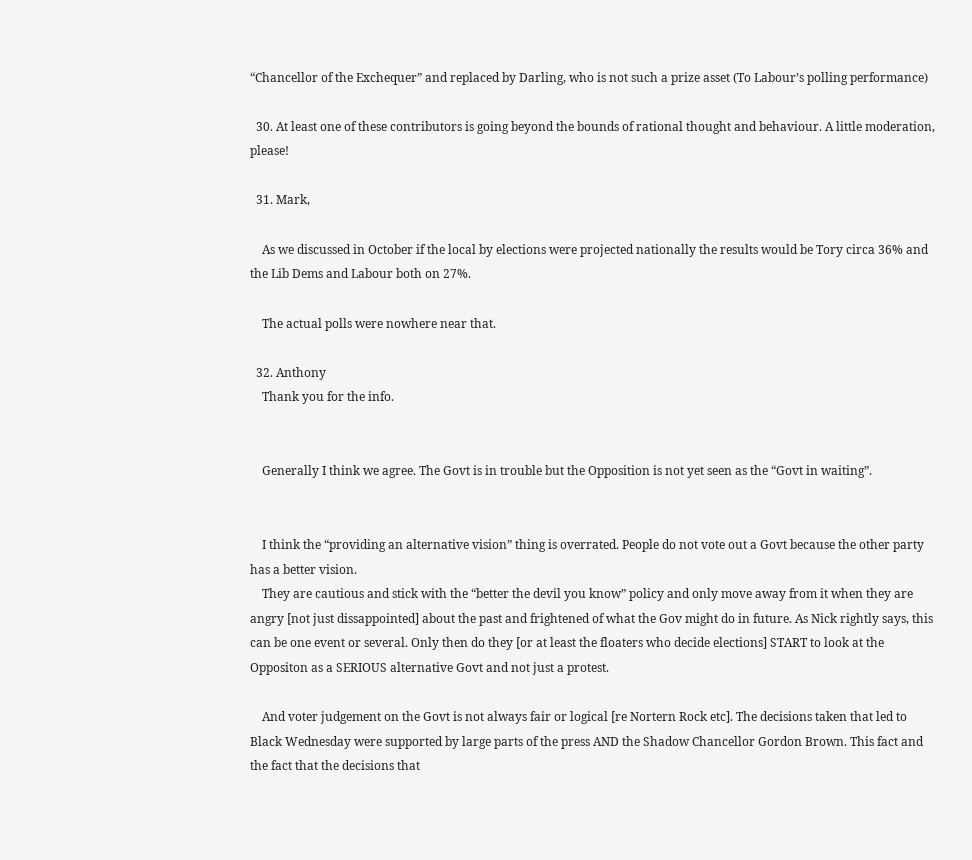“Chancellor of the Exchequer” and replaced by Darling, who is not such a prize asset (To Labour’s polling performance)

  30. At least one of these contributors is going beyond the bounds of rational thought and behaviour. A little moderation, please!

  31. Mark,

    As we discussed in October if the local by elections were projected nationally the results would be Tory circa 36% and the Lib Dems and Labour both on 27%.

    The actual polls were nowhere near that.

  32. Anthony
    Thank you for the info.


    Generally I think we agree. The Govt is in trouble but the Opposition is not yet seen as the “Govt in waiting”.


    I think the “providing an alternative vision” thing is overrated. People do not vote out a Govt because the other party has a better vision.
    They are cautious and stick with the “better the devil you know” policy and only move away from it when they are angry [not just dissappointed] about the past and frightened of what the Gov might do in future. As Nick rightly says, this can be one event or several. Only then do they [or at least the floaters who decide elections] START to look at the Oppositon as a SERIOUS alternative Govt and not just a protest.

    And voter judgement on the Govt is not always fair or logical [re Nortern Rock etc]. The decisions taken that led to Black Wednesday were supported by large parts of the press AND the Shadow Chancellor Gordon Brown. This fact and the fact that the decisions that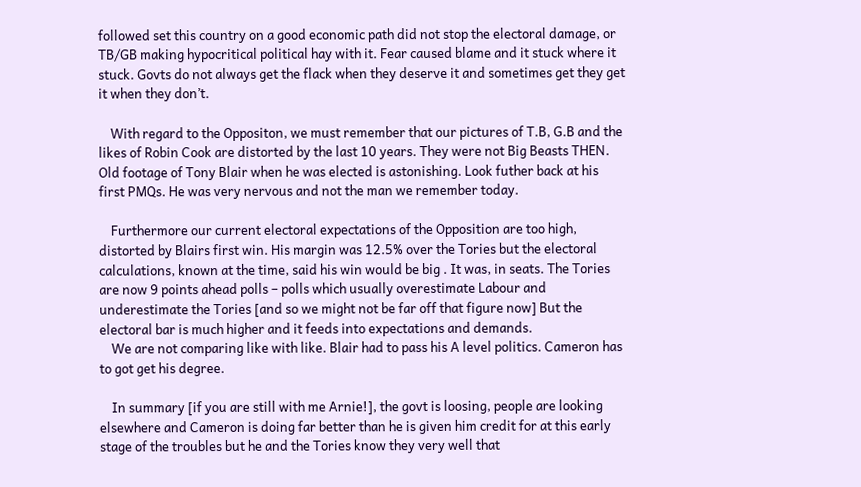followed set this country on a good economic path did not stop the electoral damage, or TB/GB making hypocritical political hay with it. Fear caused blame and it stuck where it stuck. Govts do not always get the flack when they deserve it and sometimes get they get it when they don’t.

    With regard to the Oppositon, we must remember that our pictures of T.B, G.B and the likes of Robin Cook are distorted by the last 10 years. They were not Big Beasts THEN. Old footage of Tony Blair when he was elected is astonishing. Look futher back at his first PMQs. He was very nervous and not the man we remember today.

    Furthermore our current electoral expectations of the Opposition are too high, distorted by Blairs first win. His margin was 12.5% over the Tories but the electoral calculations, known at the time, said his win would be big . It was, in seats. The Tories are now 9 points ahead polls – polls which usually overestimate Labour and underestimate the Tories [and so we might not be far off that figure now] But the electoral bar is much higher and it feeds into expectations and demands.
    We are not comparing like with like. Blair had to pass his A level politics. Cameron has to got get his degree.

    In summary [if you are still with me Arnie!], the govt is loosing, people are looking elsewhere and Cameron is doing far better than he is given him credit for at this early stage of the troubles but he and the Tories know they very well that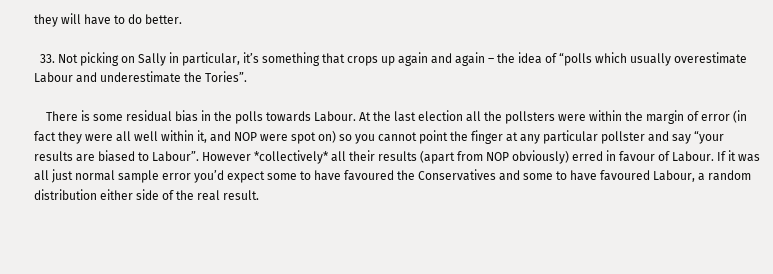they will have to do better.

  33. Not picking on Sally in particular, it’s something that crops up again and again – the idea of “polls which usually overestimate Labour and underestimate the Tories”.

    There is some residual bias in the polls towards Labour. At the last election all the pollsters were within the margin of error (in fact they were all well within it, and NOP were spot on) so you cannot point the finger at any particular pollster and say “your results are biased to Labour”. However *collectively* all their results (apart from NOP obviously) erred in favour of Labour. If it was all just normal sample error you’d expect some to have favoured the Conservatives and some to have favoured Labour, a random distribution either side of the real result.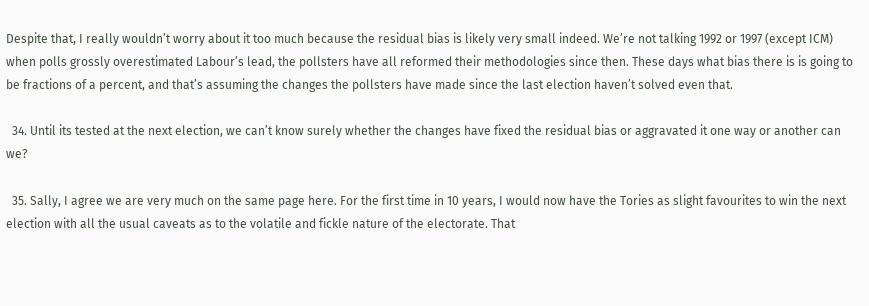Despite that, I really wouldn’t worry about it too much because the residual bias is likely very small indeed. We’re not talking 1992 or 1997 (except ICM) when polls grossly overestimated Labour’s lead, the pollsters have all reformed their methodologies since then. These days what bias there is is going to be fractions of a percent, and that’s assuming the changes the pollsters have made since the last election haven’t solved even that.

  34. Until its tested at the next election, we can’t know surely whether the changes have fixed the residual bias or aggravated it one way or another can we?

  35. Sally, I agree we are very much on the same page here. For the first time in 10 years, I would now have the Tories as slight favourites to win the next election with all the usual caveats as to the volatile and fickle nature of the electorate. That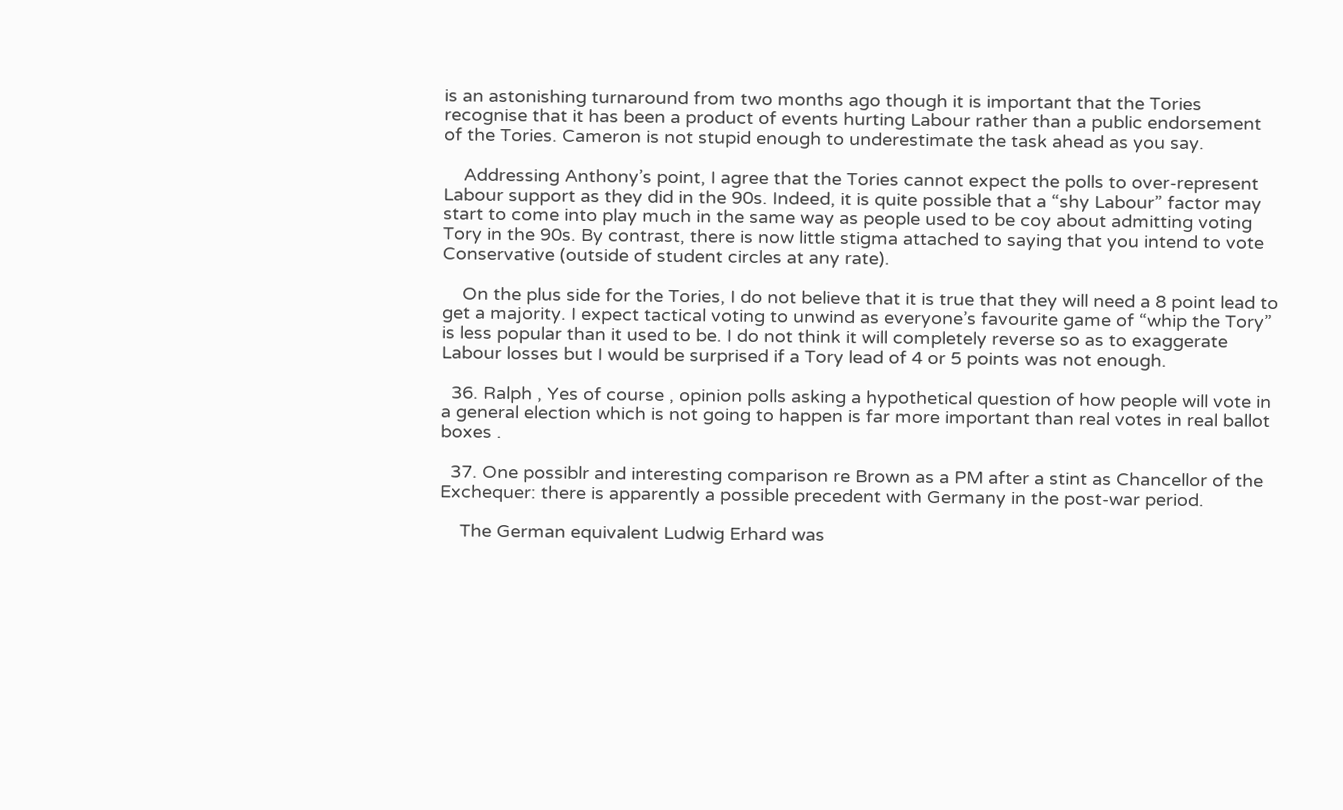is an astonishing turnaround from two months ago though it is important that the Tories recognise that it has been a product of events hurting Labour rather than a public endorsement of the Tories. Cameron is not stupid enough to underestimate the task ahead as you say.

    Addressing Anthony’s point, I agree that the Tories cannot expect the polls to over-represent Labour support as they did in the 90s. Indeed, it is quite possible that a “shy Labour” factor may start to come into play much in the same way as people used to be coy about admitting voting Tory in the 90s. By contrast, there is now little stigma attached to saying that you intend to vote Conservative (outside of student circles at any rate).

    On the plus side for the Tories, I do not believe that it is true that they will need a 8 point lead to get a majority. I expect tactical voting to unwind as everyone’s favourite game of “whip the Tory” is less popular than it used to be. I do not think it will completely reverse so as to exaggerate Labour losses but I would be surprised if a Tory lead of 4 or 5 points was not enough.

  36. Ralph , Yes of course , opinion polls asking a hypothetical question of how people will vote in a general election which is not going to happen is far more important than real votes in real ballot boxes .

  37. One possiblr and interesting comparison re Brown as a PM after a stint as Chancellor of the Exchequer: there is apparently a possible precedent with Germany in the post-war period.

    The German equivalent Ludwig Erhard was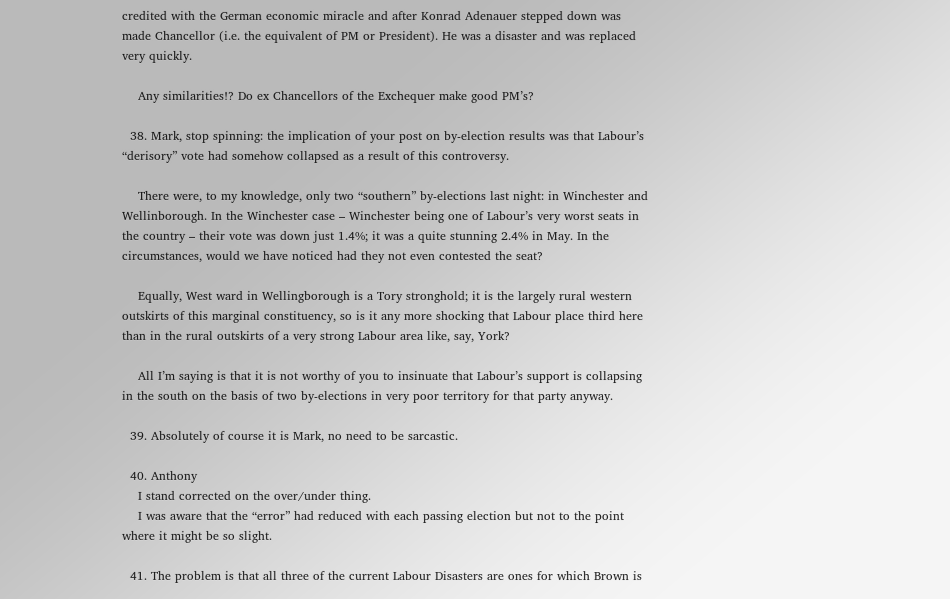credited with the German economic miracle and after Konrad Adenauer stepped down was made Chancellor (i.e. the equivalent of PM or President). He was a disaster and was replaced very quickly.

    Any similarities!? Do ex Chancellors of the Exchequer make good PM’s?

  38. Mark, stop spinning: the implication of your post on by-election results was that Labour’s “derisory” vote had somehow collapsed as a result of this controversy.

    There were, to my knowledge, only two “southern” by-elections last night: in Winchester and Wellinborough. In the Winchester case – Winchester being one of Labour’s very worst seats in the country – their vote was down just 1.4%; it was a quite stunning 2.4% in May. In the circumstances, would we have noticed had they not even contested the seat?

    Equally, West ward in Wellingborough is a Tory stronghold; it is the largely rural western outskirts of this marginal constituency, so is it any more shocking that Labour place third here than in the rural outskirts of a very strong Labour area like, say, York?

    All I’m saying is that it is not worthy of you to insinuate that Labour’s support is collapsing in the south on the basis of two by-elections in very poor territory for that party anyway.

  39. Absolutely of course it is Mark, no need to be sarcastic.

  40. Anthony
    I stand corrected on the over/under thing.
    I was aware that the “error” had reduced with each passing election but not to the point where it might be so slight.

  41. The problem is that all three of the current Labour Disasters are ones for which Brown is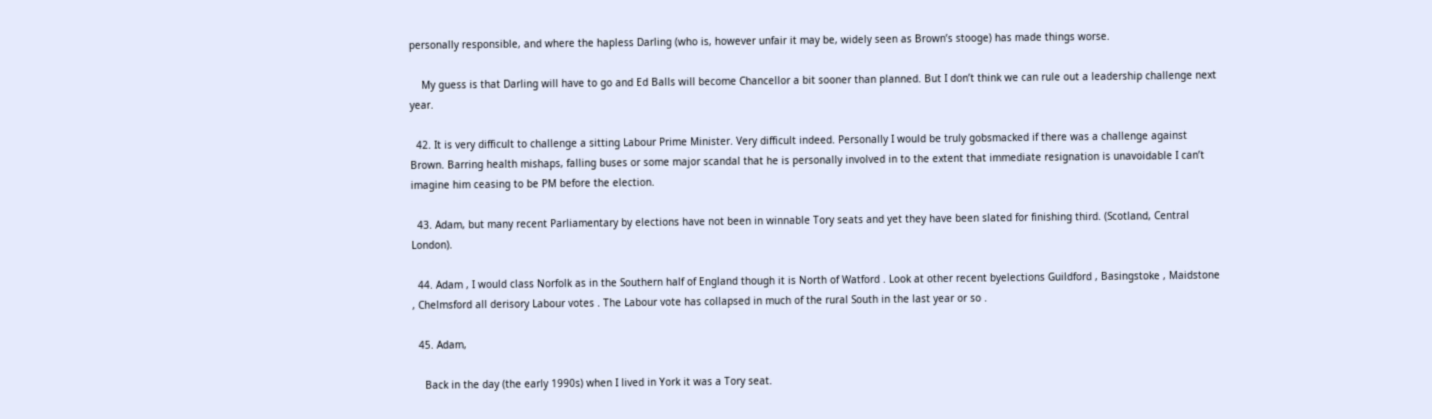personally responsible, and where the hapless Darling (who is, however unfair it may be, widely seen as Brown’s stooge) has made things worse.

    My guess is that Darling will have to go and Ed Balls will become Chancellor a bit sooner than planned. But I don’t think we can rule out a leadership challenge next year.

  42. It is very difficult to challenge a sitting Labour Prime Minister. Very difficult indeed. Personally I would be truly gobsmacked if there was a challenge against Brown. Barring health mishaps, falling buses or some major scandal that he is personally involved in to the extent that immediate resignation is unavoidable I can’t imagine him ceasing to be PM before the election.

  43. Adam, but many recent Parliamentary by elections have not been in winnable Tory seats and yet they have been slated for finishing third. (Scotland, Central London).

  44. Adam , I would class Norfolk as in the Southern half of England though it is North of Watford . Look at other recent byelections Guildford , Basingstoke , Maidstone , Chelmsford all derisory Labour votes . The Labour vote has collapsed in much of the rural South in the last year or so .

  45. Adam,

    Back in the day (the early 1990s) when I lived in York it was a Tory seat.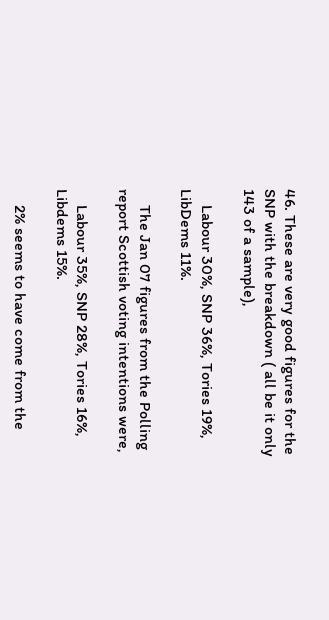46. These are very good figures for the SNP with the breakdown ( all be it only 143 of a sample),

    Labour 30%, SNP 36%, Tories 19%, LibDems 11%.

    The Jan 07 figures from the Polling report Scottish voting intentions were,

    Labour 35%, SNP 28%, Tories 16%, Libdems 15%.

    2% seems to have come from the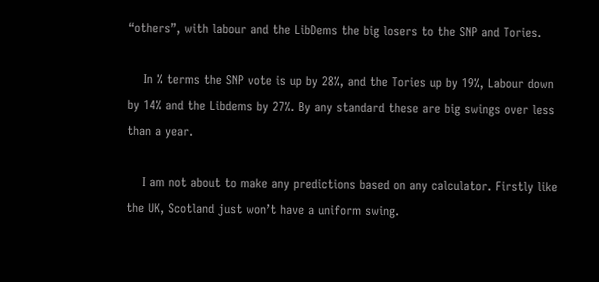“others”, with labour and the LibDems the big losers to the SNP and Tories.

    In % terms the SNP vote is up by 28%, and the Tories up by 19%, Labour down by 14% and the Libdems by 27%. By any standard these are big swings over less than a year.

    I am not about to make any predictions based on any calculator. Firstly like the UK, Scotland just won’t have a uniform swing.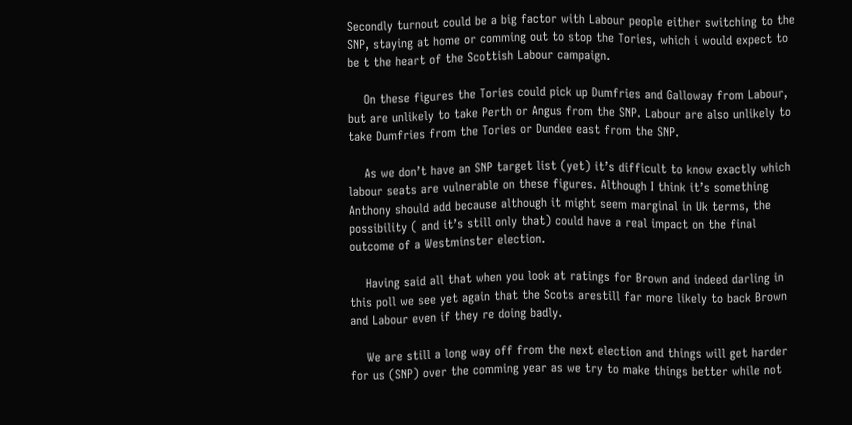Secondly turnout could be a big factor with Labour people either switching to the SNP, staying at home or comming out to stop the Tories, which i would expect to be t the heart of the Scottish Labour campaign.

    On these figures the Tories could pick up Dumfries and Galloway from Labour, but are unlikely to take Perth or Angus from the SNP. Labour are also unlikely to take Dumfries from the Tories or Dundee east from the SNP.

    As we don’t have an SNP target list (yet) it’s difficult to know exactly which labour seats are vulnerable on these figures. Although I think it’s something Anthony should add because although it might seem marginal in Uk terms, the possibility ( and it’s still only that) could have a real impact on the final outcome of a Westminster election.

    Having said all that when you look at ratings for Brown and indeed darling in this poll we see yet again that the Scots arestill far more likely to back Brown and Labour even if they re doing badly.

    We are still a long way off from the next election and things will get harder for us (SNP) over the comming year as we try to make things better while not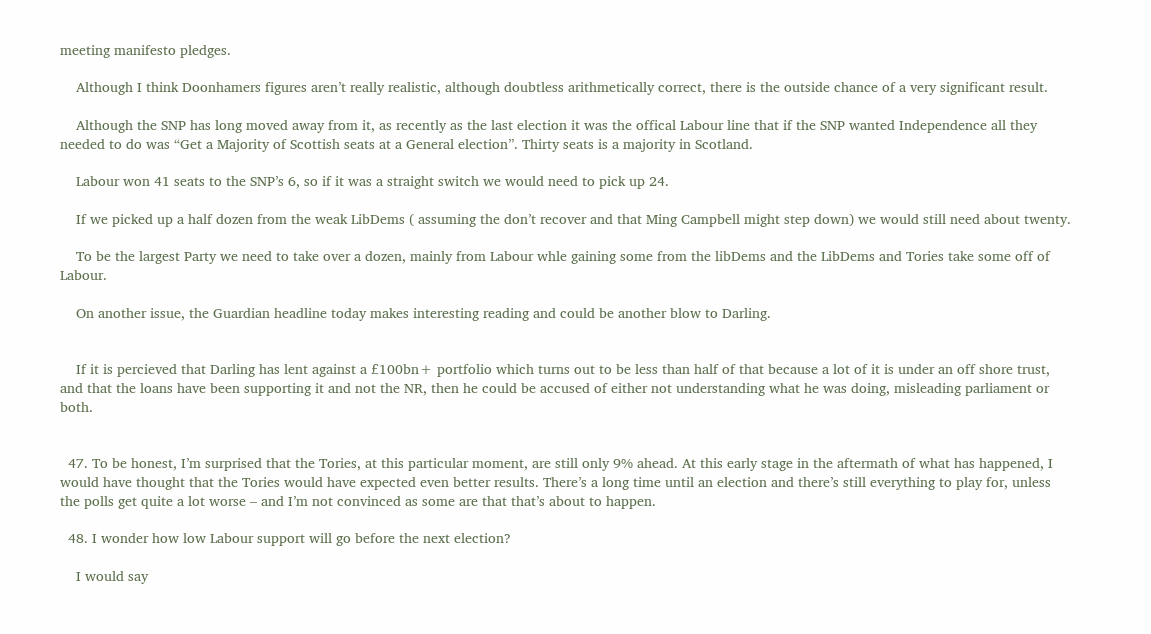meeting manifesto pledges.

    Although I think Doonhamers figures aren’t really realistic, although doubtless arithmetically correct, there is the outside chance of a very significant result.

    Although the SNP has long moved away from it, as recently as the last election it was the offical Labour line that if the SNP wanted Independence all they needed to do was “Get a Majority of Scottish seats at a General election”. Thirty seats is a majority in Scotland.

    Labour won 41 seats to the SNP’s 6, so if it was a straight switch we would need to pick up 24.

    If we picked up a half dozen from the weak LibDems ( assuming the don’t recover and that Ming Campbell might step down) we would still need about twenty.

    To be the largest Party we need to take over a dozen, mainly from Labour whle gaining some from the libDems and the LibDems and Tories take some off of Labour.

    On another issue, the Guardian headline today makes interesting reading and could be another blow to Darling.


    If it is percieved that Darling has lent against a £100bn+ portfolio which turns out to be less than half of that because a lot of it is under an off shore trust, and that the loans have been supporting it and not the NR, then he could be accused of either not understanding what he was doing, misleading parliament or both.


  47. To be honest, I’m surprised that the Tories, at this particular moment, are still only 9% ahead. At this early stage in the aftermath of what has happened, I would have thought that the Tories would have expected even better results. There’s a long time until an election and there’s still everything to play for, unless the polls get quite a lot worse – and I’m not convinced as some are that that’s about to happen.

  48. I wonder how low Labour support will go before the next election?

    I would say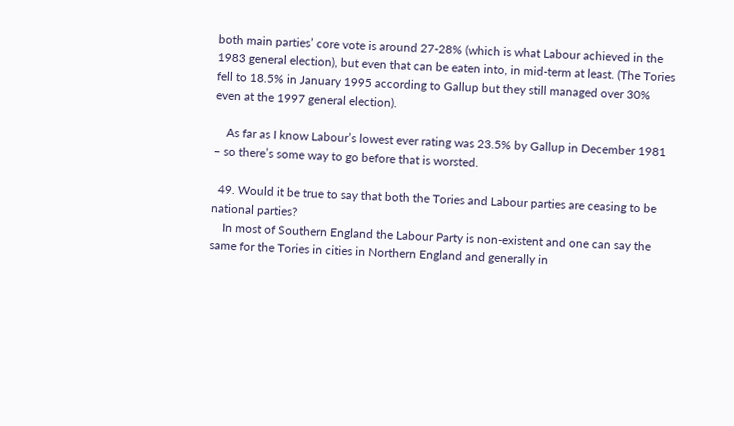both main parties’ core vote is around 27-28% (which is what Labour achieved in the 1983 general election), but even that can be eaten into, in mid-term at least. (The Tories fell to 18.5% in January 1995 according to Gallup but they still managed over 30% even at the 1997 general election).

    As far as I know Labour’s lowest ever rating was 23.5% by Gallup in December 1981 – so there’s some way to go before that is worsted.

  49. Would it be true to say that both the Tories and Labour parties are ceasing to be national parties?
    In most of Southern England the Labour Party is non-existent and one can say the same for the Tories in cities in Northern England and generally in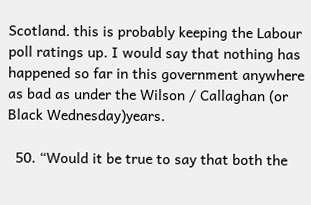Scotland. this is probably keeping the Labour poll ratings up. I would say that nothing has happened so far in this government anywhere as bad as under the Wilson / Callaghan (or Black Wednesday)years.

  50. “Would it be true to say that both the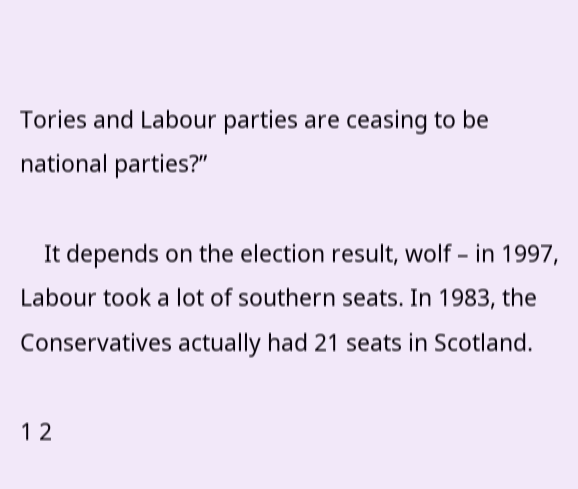Tories and Labour parties are ceasing to be national parties?”

    It depends on the election result, wolf – in 1997, Labour took a lot of southern seats. In 1983, the Conservatives actually had 21 seats in Scotland.

1 2